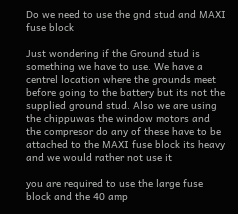Do we need to use the gnd stud and MAXI fuse block

Just wondering if the Ground stud is something we have to use. We have a centrel location where the grounds meet before going to the battery but its not the supplied ground stud. Also we are using the chippuwas the window motors and the compresor do any of these have to be attached to the MAXI fuse block its heavy and we would rather not use it

you are required to use the large fuse block and the 40 amp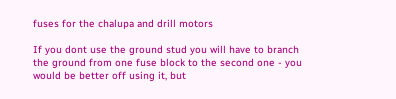fuses for the chalupa and drill motors

If you dont use the ground stud you will have to branch the ground from one fuse block to the second one - you would be better off using it, but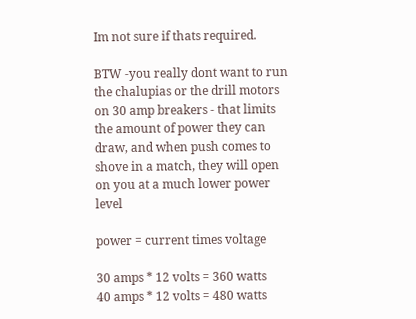Im not sure if thats required.

BTW -you really dont want to run the chalupias or the drill motors on 30 amp breakers - that limits the amount of power they can draw, and when push comes to shove in a match, they will open on you at a much lower power level

power = current times voltage

30 amps * 12 volts = 360 watts
40 amps * 12 volts = 480 watts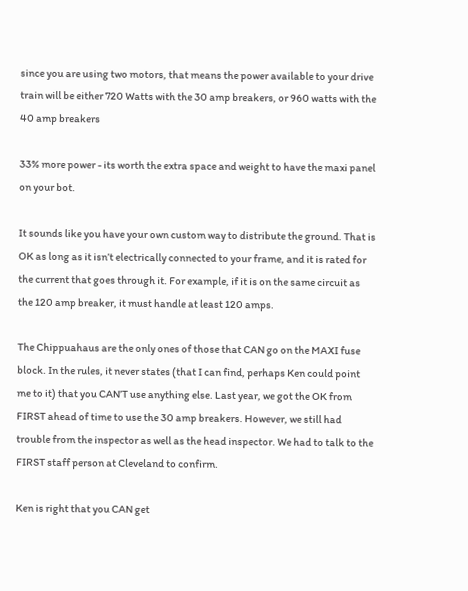since you are using two motors, that means the power available to your drive train will be either 720 Watts with the 30 amp breakers, or 960 watts with the 40 amp breakers

33% more power - its worth the extra space and weight to have the maxi panel on your bot.

It sounds like you have your own custom way to distribute the ground. That is OK as long as it isn’t electrically connected to your frame, and it is rated for the current that goes through it. For example, if it is on the same circuit as the 120 amp breaker, it must handle at least 120 amps.

The Chippuahaus are the only ones of those that CAN go on the MAXI fuse block. In the rules, it never states (that I can find, perhaps Ken could point me to it) that you CAN’T use anything else. Last year, we got the OK from FIRST ahead of time to use the 30 amp breakers. However, we still had trouble from the inspector as well as the head inspector. We had to talk to the FIRST staff person at Cleveland to confirm.

Ken is right that you CAN get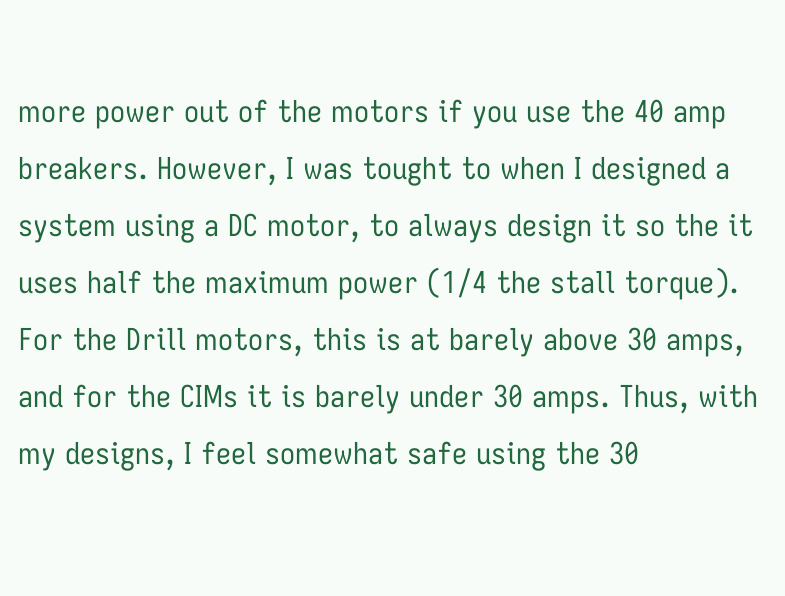more power out of the motors if you use the 40 amp breakers. However, I was tought to when I designed a system using a DC motor, to always design it so the it uses half the maximum power (1/4 the stall torque). For the Drill motors, this is at barely above 30 amps, and for the CIMs it is barely under 30 amps. Thus, with my designs, I feel somewhat safe using the 30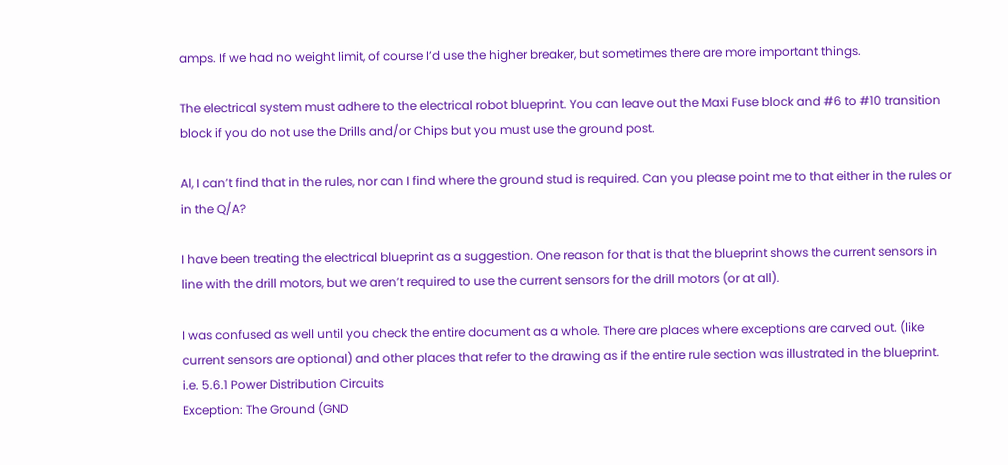amps. If we had no weight limit, of course I’d use the higher breaker, but sometimes there are more important things.

The electrical system must adhere to the electrical robot blueprint. You can leave out the Maxi Fuse block and #6 to #10 transition block if you do not use the Drills and/or Chips but you must use the ground post.

Al, I can’t find that in the rules, nor can I find where the ground stud is required. Can you please point me to that either in the rules or in the Q/A?

I have been treating the electrical blueprint as a suggestion. One reason for that is that the blueprint shows the current sensors in line with the drill motors, but we aren’t required to use the current sensors for the drill motors (or at all).

I was confused as well until you check the entire document as a whole. There are places where exceptions are carved out. (like current sensors are optional) and other places that refer to the drawing as if the entire rule section was illustrated in the blueprint. i.e. 5.6.1 Power Distribution Circuits
Exception: The Ground (GND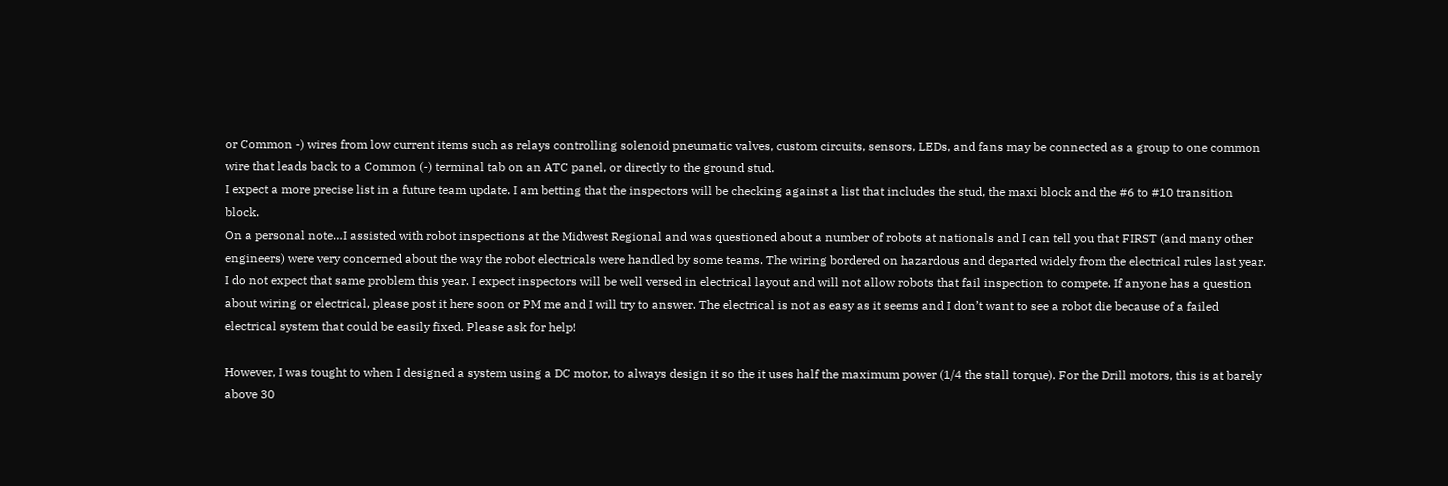or Common -) wires from low current items such as relays controlling solenoid pneumatic valves, custom circuits, sensors, LEDs, and fans may be connected as a group to one common wire that leads back to a Common (-) terminal tab on an ATC panel, or directly to the ground stud.
I expect a more precise list in a future team update. I am betting that the inspectors will be checking against a list that includes the stud, the maxi block and the #6 to #10 transition block.
On a personal note…I assisted with robot inspections at the Midwest Regional and was questioned about a number of robots at nationals and I can tell you that FIRST (and many other engineers) were very concerned about the way the robot electricals were handled by some teams. The wiring bordered on hazardous and departed widely from the electrical rules last year. I do not expect that same problem this year. I expect inspectors will be well versed in electrical layout and will not allow robots that fail inspection to compete. If anyone has a question about wiring or electrical, please post it here soon or PM me and I will try to answer. The electrical is not as easy as it seems and I don’t want to see a robot die because of a failed electrical system that could be easily fixed. Please ask for help!

However, I was tought to when I designed a system using a DC motor, to always design it so the it uses half the maximum power (1/4 the stall torque). For the Drill motors, this is at barely above 30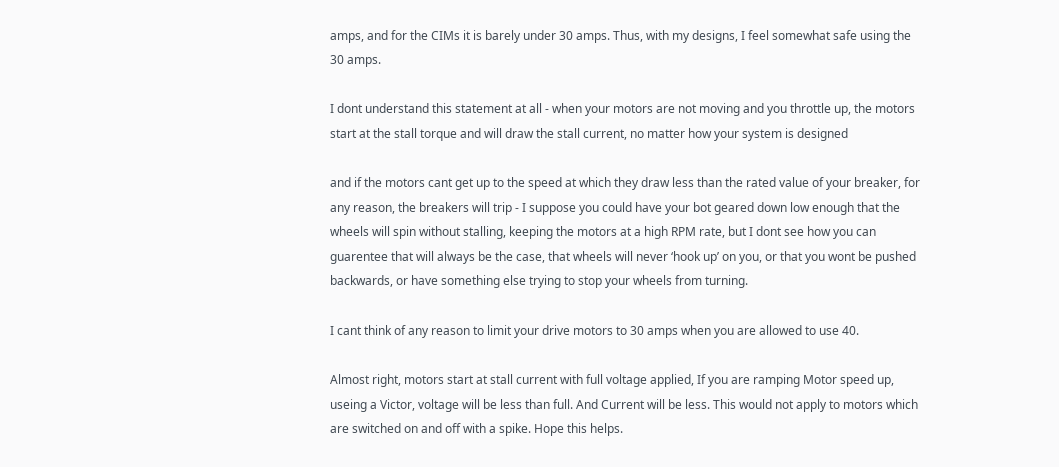amps, and for the CIMs it is barely under 30 amps. Thus, with my designs, I feel somewhat safe using the 30 amps.

I dont understand this statement at all - when your motors are not moving and you throttle up, the motors start at the stall torque and will draw the stall current, no matter how your system is designed

and if the motors cant get up to the speed at which they draw less than the rated value of your breaker, for any reason, the breakers will trip - I suppose you could have your bot geared down low enough that the wheels will spin without stalling, keeping the motors at a high RPM rate, but I dont see how you can guarentee that will always be the case, that wheels will never ‘hook up’ on you, or that you wont be pushed backwards, or have something else trying to stop your wheels from turning.

I cant think of any reason to limit your drive motors to 30 amps when you are allowed to use 40.

Almost right, motors start at stall current with full voltage applied, If you are ramping Motor speed up, useing a Victor, voltage will be less than full. And Current will be less. This would not apply to motors which are switched on and off with a spike. Hope this helps.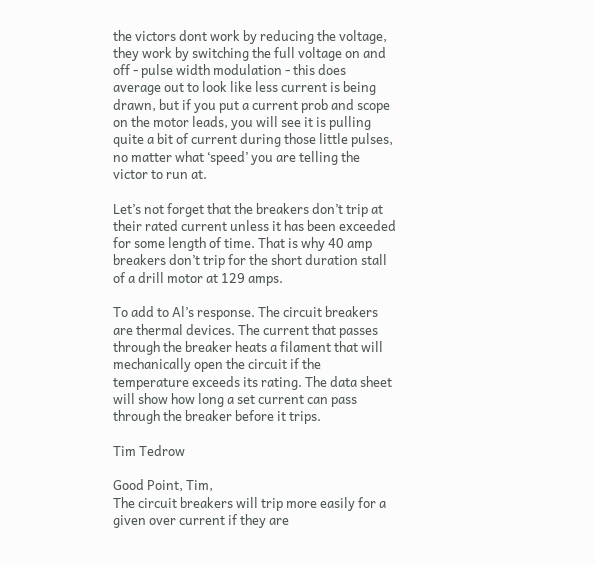the victors dont work by reducing the voltage, they work by switching the full voltage on and off - pulse width modulation - this does average out to look like less current is being drawn, but if you put a current prob and scope on the motor leads, you will see it is pulling quite a bit of current during those little pulses, no matter what ‘speed’ you are telling the victor to run at.

Let’s not forget that the breakers don’t trip at their rated current unless it has been exceeded for some length of time. That is why 40 amp breakers don’t trip for the short duration stall of a drill motor at 129 amps.

To add to Al’s response. The circuit breakers are thermal devices. The current that passes through the breaker heats a filament that will mechanically open the circuit if the temperature exceeds its rating. The data sheet will show how long a set current can pass through the breaker before it trips.

Tim Tedrow

Good Point, Tim,
The circuit breakers will trip more easily for a given over current if they are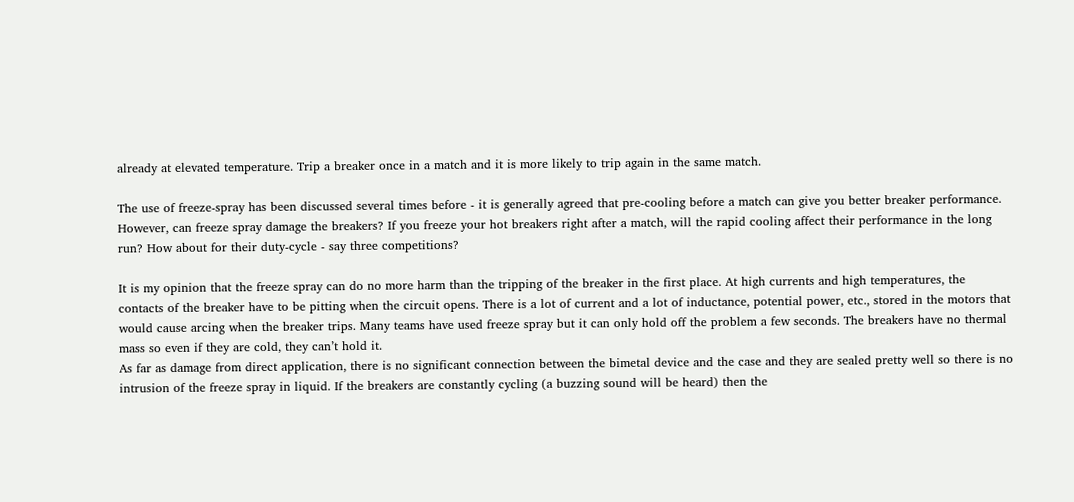already at elevated temperature. Trip a breaker once in a match and it is more likely to trip again in the same match.

The use of freeze-spray has been discussed several times before - it is generally agreed that pre-cooling before a match can give you better breaker performance. However, can freeze spray damage the breakers? If you freeze your hot breakers right after a match, will the rapid cooling affect their performance in the long run? How about for their duty-cycle - say three competitions?

It is my opinion that the freeze spray can do no more harm than the tripping of the breaker in the first place. At high currents and high temperatures, the contacts of the breaker have to be pitting when the circuit opens. There is a lot of current and a lot of inductance, potential power, etc., stored in the motors that would cause arcing when the breaker trips. Many teams have used freeze spray but it can only hold off the problem a few seconds. The breakers have no thermal mass so even if they are cold, they can’t hold it.
As far as damage from direct application, there is no significant connection between the bimetal device and the case and they are sealed pretty well so there is no intrusion of the freeze spray in liquid. If the breakers are constantly cycling (a buzzing sound will be heard) then the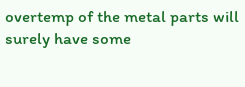overtemp of the metal parts will surely have some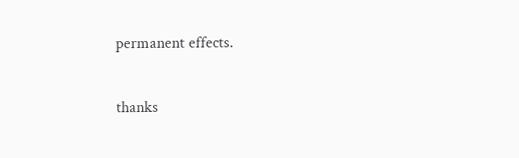permanent effects.

thanks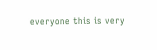everyone this is very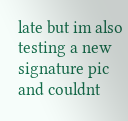late but im also testing a new signature pic and couldnt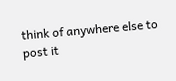think of anywhere else to post it